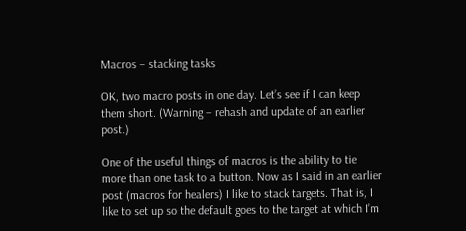Macros – stacking tasks

OK, two macro posts in one day. Let’s see if I can keep them short. (Warning – rehash and update of an earlier post.)

One of the useful things of macros is the ability to tie more than one task to a button. Now as I said in an earlier post (macros for healers) I like to stack targets. That is, I like to set up so the default goes to the target at which I’m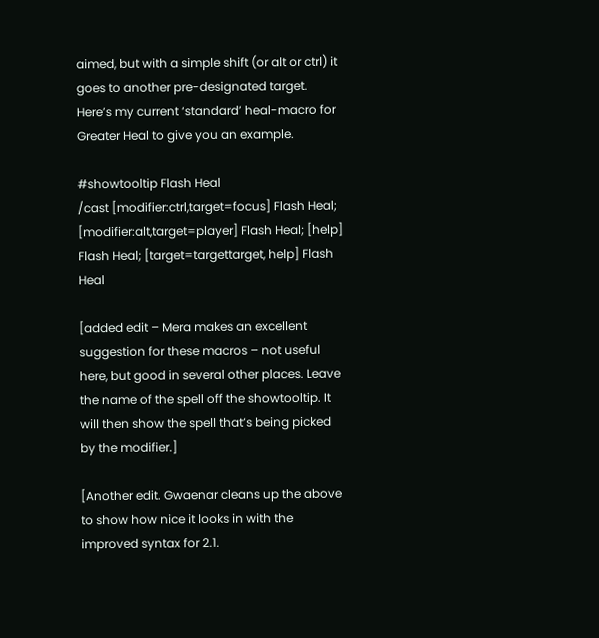aimed, but with a simple shift (or alt or ctrl) it goes to another pre-designated target. Here’s my current ‘standard’ heal-macro for Greater Heal to give you an example.

#showtooltip Flash Heal
/cast [modifier:ctrl,target=focus] Flash Heal; [modifier:alt,target=player] Flash Heal; [help] Flash Heal; [target=targettarget, help] Flash Heal

[added edit – Mera makes an excellent suggestion for these macros – not useful here, but good in several other places. Leave the name of the spell off the showtooltip. It will then show the spell that’s being picked by the modifier.]

[Another edit. Gwaenar cleans up the above to show how nice it looks in with the improved syntax for 2.1.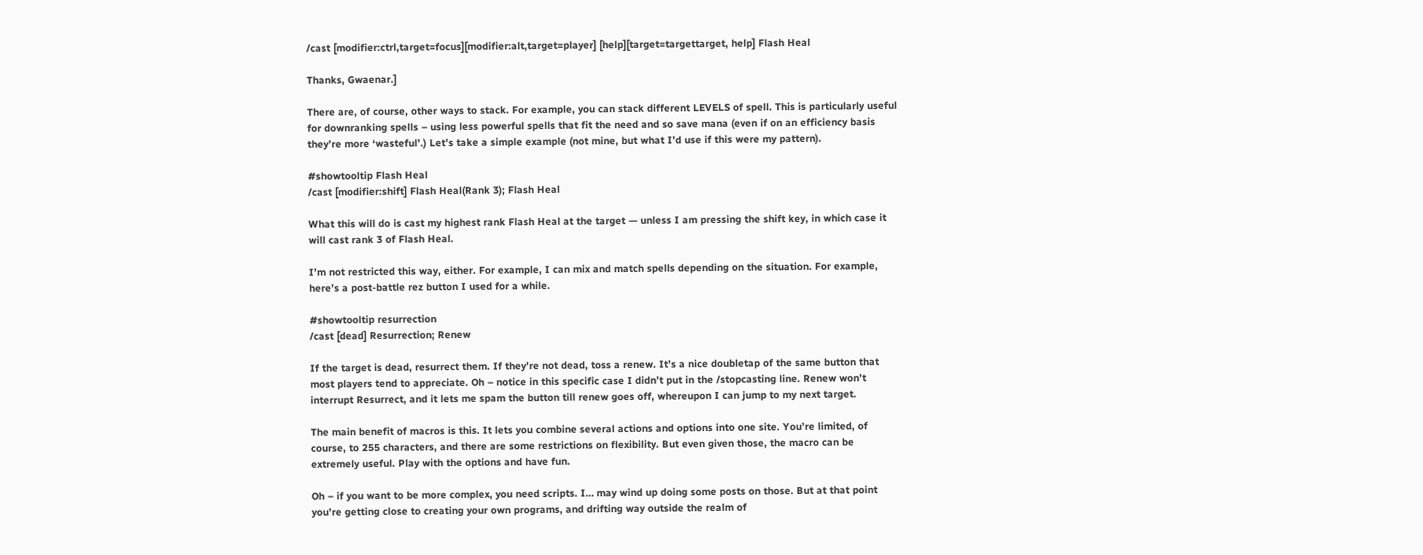/cast [modifier:ctrl,target=focus][modifier:alt,target=player] [help][target=targettarget, help] Flash Heal

Thanks, Gwaenar.]

There are, of course, other ways to stack. For example, you can stack different LEVELS of spell. This is particularly useful for downranking spells – using less powerful spells that fit the need and so save mana (even if on an efficiency basis they’re more ‘wasteful’.) Let’s take a simple example (not mine, but what I’d use if this were my pattern).

#showtooltip Flash Heal
/cast [modifier:shift] Flash Heal(Rank 3); Flash Heal

What this will do is cast my highest rank Flash Heal at the target — unless I am pressing the shift key, in which case it will cast rank 3 of Flash Heal.

I’m not restricted this way, either. For example, I can mix and match spells depending on the situation. For example, here’s a post-battle rez button I used for a while.

#showtooltip resurrection
/cast [dead] Resurrection; Renew

If the target is dead, resurrect them. If they’re not dead, toss a renew. It’s a nice doubletap of the same button that most players tend to appreciate. Oh – notice in this specific case I didn’t put in the /stopcasting line. Renew won’t interrupt Resurrect, and it lets me spam the button till renew goes off, whereupon I can jump to my next target.

The main benefit of macros is this. It lets you combine several actions and options into one site. You’re limited, of course, to 255 characters, and there are some restrictions on flexibility. But even given those, the macro can be extremely useful. Play with the options and have fun.

Oh – if you want to be more complex, you need scripts. I… may wind up doing some posts on those. But at that point you’re getting close to creating your own programs, and drifting way outside the realm of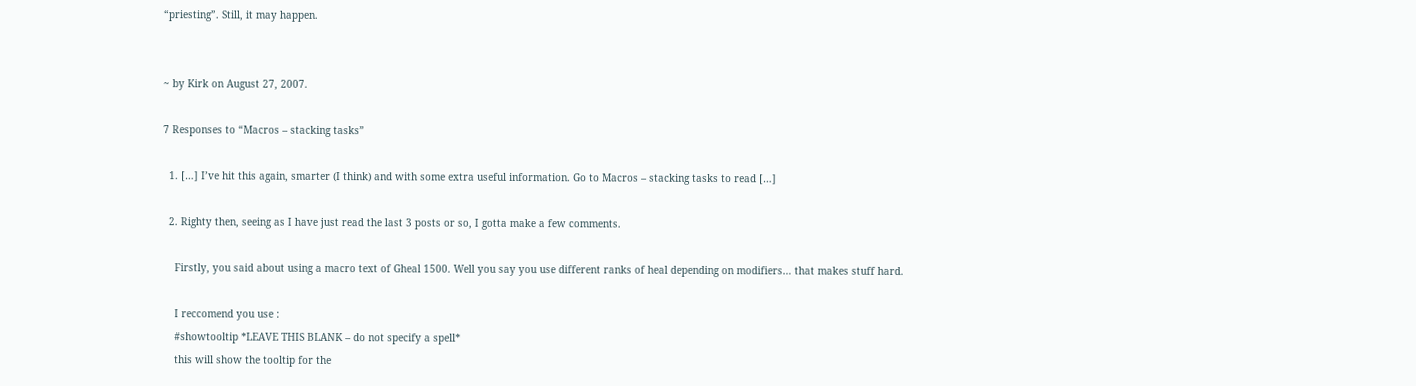“priesting”. Still, it may happen.


~ by Kirk on August 27, 2007.

7 Responses to “Macros – stacking tasks”

  1. […] I’ve hit this again, smarter (I think) and with some extra useful information. Go to Macros – stacking tasks to read […]

  2. Righty then, seeing as I have just read the last 3 posts or so, I gotta make a few comments.

    Firstly, you said about using a macro text of Gheal 1500. Well you say you use different ranks of heal depending on modifiers… that makes stuff hard.

    I reccomend you use :
    #showtooltip *LEAVE THIS BLANK – do not specify a spell*
    this will show the tooltip for the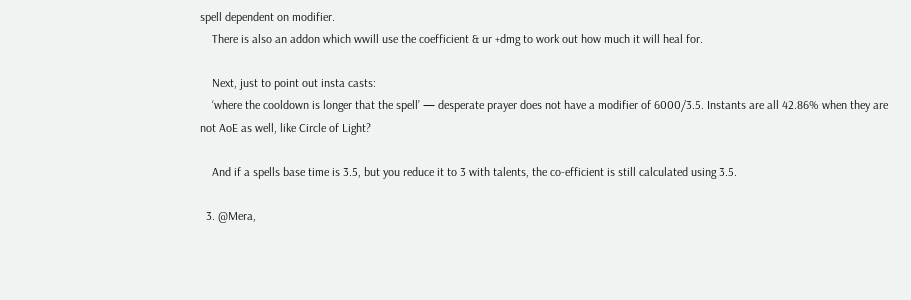spell dependent on modifier.
    There is also an addon which wwill use the coefficient & ur +dmg to work out how much it will heal for.

    Next, just to point out insta casts:
    ‘where the cooldown is longer that the spell’ — desperate prayer does not have a modifier of 6000/3.5. Instants are all 42.86% when they are not AoE as well, like Circle of Light?

    And if a spells base time is 3.5, but you reduce it to 3 with talents, the co-efficient is still calculated using 3.5.

  3. @Mera,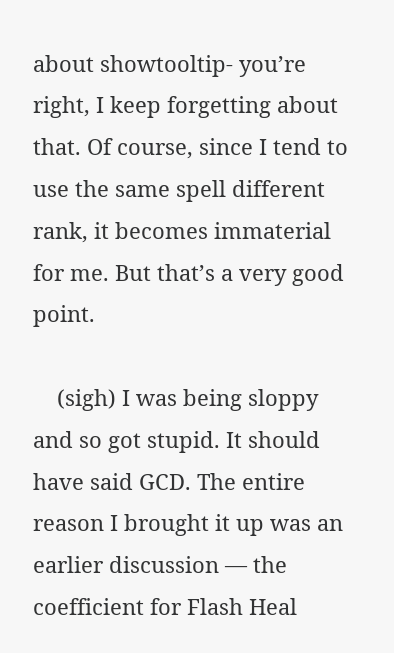about showtooltip- you’re right, I keep forgetting about that. Of course, since I tend to use the same spell different rank, it becomes immaterial for me. But that’s a very good point.

    (sigh) I was being sloppy and so got stupid. It should have said GCD. The entire reason I brought it up was an earlier discussion — the coefficient for Flash Heal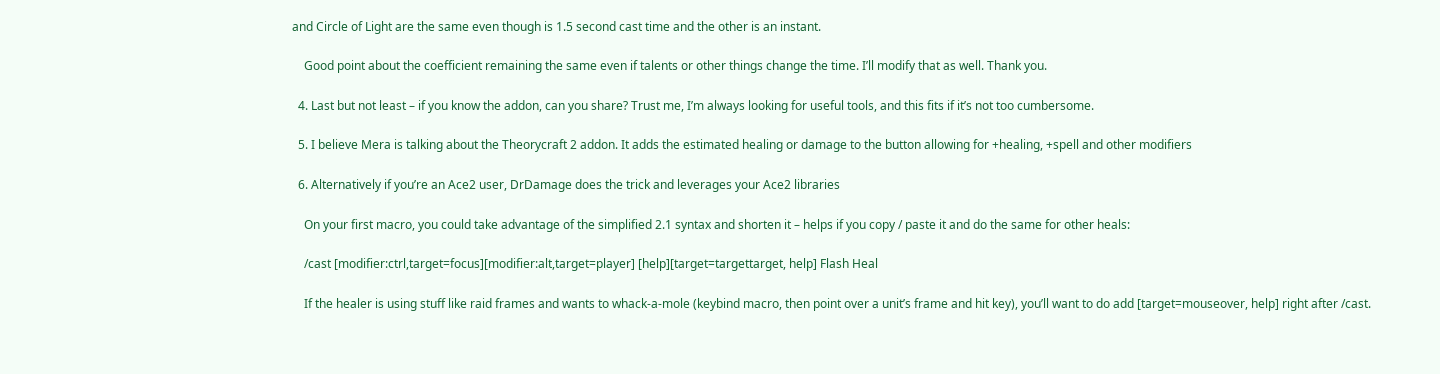and Circle of Light are the same even though is 1.5 second cast time and the other is an instant.

    Good point about the coefficient remaining the same even if talents or other things change the time. I’ll modify that as well. Thank you.

  4. Last but not least – if you know the addon, can you share? Trust me, I’m always looking for useful tools, and this fits if it’s not too cumbersome.

  5. I believe Mera is talking about the Theorycraft 2 addon. It adds the estimated healing or damage to the button allowing for +healing, +spell and other modifiers

  6. Alternatively if you’re an Ace2 user, DrDamage does the trick and leverages your Ace2 libraries

    On your first macro, you could take advantage of the simplified 2.1 syntax and shorten it – helps if you copy / paste it and do the same for other heals:

    /cast [modifier:ctrl,target=focus][modifier:alt,target=player] [help][target=targettarget, help] Flash Heal

    If the healer is using stuff like raid frames and wants to whack-a-mole (keybind macro, then point over a unit’s frame and hit key), you’ll want to do add [target=mouseover, help] right after /cast.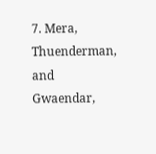7. Mera, Thuenderman, and Gwaendar,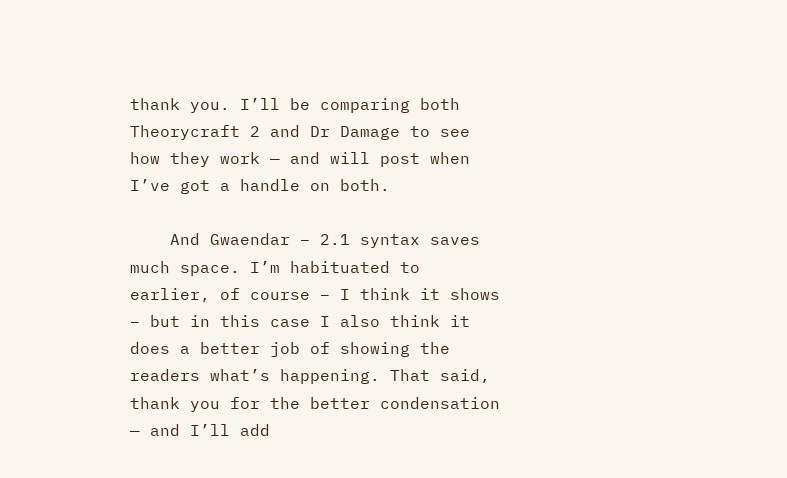thank you. I’ll be comparing both Theorycraft 2 and Dr Damage to see how they work — and will post when I’ve got a handle on both.

    And Gwaendar – 2.1 syntax saves much space. I’m habituated to earlier, of course – I think it shows – but in this case I also think it does a better job of showing the readers what’s happening. That said, thank you for the better condensation — and I’ll add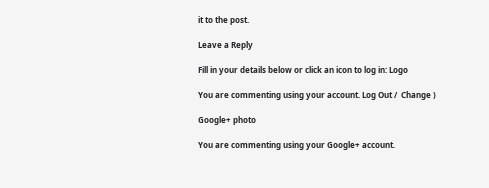it to the post.

Leave a Reply

Fill in your details below or click an icon to log in: Logo

You are commenting using your account. Log Out /  Change )

Google+ photo

You are commenting using your Google+ account.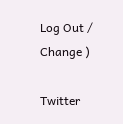Log Out /  Change )

Twitter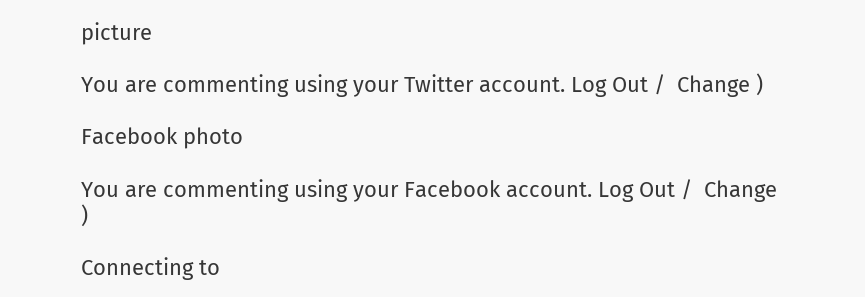picture

You are commenting using your Twitter account. Log Out /  Change )

Facebook photo

You are commenting using your Facebook account. Log Out /  Change )

Connecting to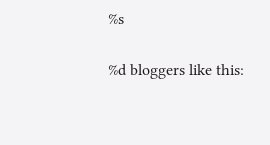%s

%d bloggers like this: